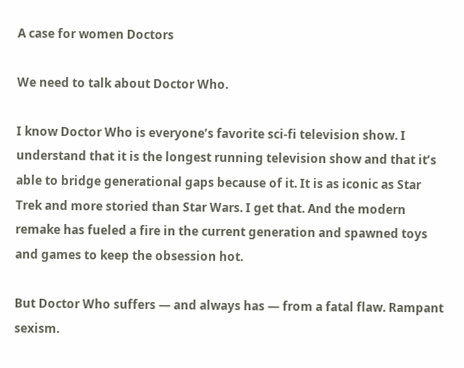A case for women Doctors

We need to talk about Doctor Who.

I know Doctor Who is everyone’s favorite sci-fi television show. I understand that it is the longest running television show and that it’s able to bridge generational gaps because of it. It is as iconic as Star Trek and more storied than Star Wars. I get that. And the modern remake has fueled a fire in the current generation and spawned toys and games to keep the obsession hot.

But Doctor Who suffers — and always has — from a fatal flaw. Rampant sexism.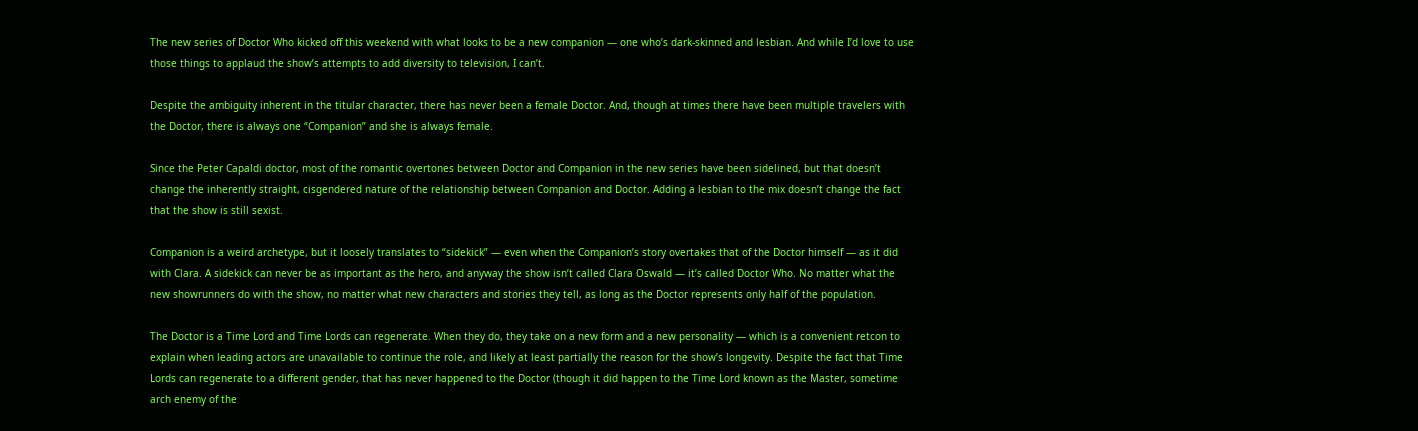The new series of Doctor Who kicked off this weekend with what looks to be a new companion — one who’s dark-skinned and lesbian. And while I’d love to use those things to applaud the show’s attempts to add diversity to television, I can’t.

Despite the ambiguity inherent in the titular character, there has never been a female Doctor. And, though at times there have been multiple travelers with the Doctor, there is always one “Companion” and she is always female.

Since the Peter Capaldi doctor, most of the romantic overtones between Doctor and Companion in the new series have been sidelined, but that doesn’t change the inherently straight, cisgendered nature of the relationship between Companion and Doctor. Adding a lesbian to the mix doesn’t change the fact that the show is still sexist.

Companion is a weird archetype, but it loosely translates to “sidekick” — even when the Companion’s story overtakes that of the Doctor himself — as it did with Clara. A sidekick can never be as important as the hero, and anyway the show isn’t called Clara Oswald — it’s called Doctor Who. No matter what the new showrunners do with the show, no matter what new characters and stories they tell, as long as the Doctor represents only half of the population.

The Doctor is a Time Lord and Time Lords can regenerate. When they do, they take on a new form and a new personality — which is a convenient retcon to explain when leading actors are unavailable to continue the role, and likely at least partially the reason for the show’s longevity. Despite the fact that Time Lords can regenerate to a different gender, that has never happened to the Doctor (though it did happen to the Time Lord known as the Master, sometime arch enemy of the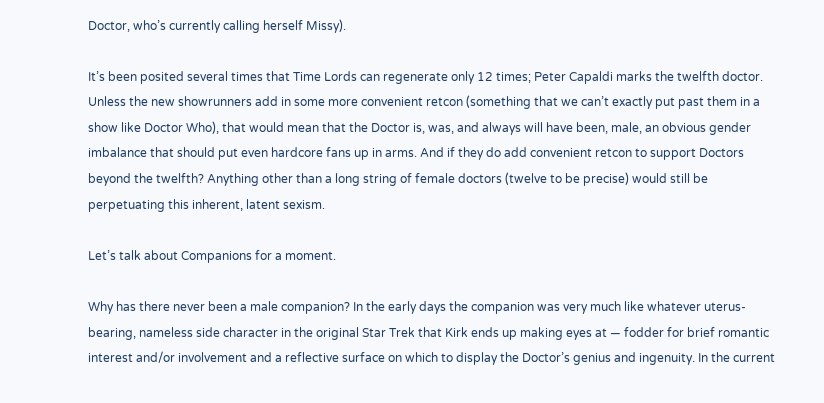Doctor, who’s currently calling herself Missy).

It’s been posited several times that Time Lords can regenerate only 12 times; Peter Capaldi marks the twelfth doctor. Unless the new showrunners add in some more convenient retcon (something that we can’t exactly put past them in a show like Doctor Who), that would mean that the Doctor is, was, and always will have been, male, an obvious gender imbalance that should put even hardcore fans up in arms. And if they do add convenient retcon to support Doctors beyond the twelfth? Anything other than a long string of female doctors (twelve to be precise) would still be perpetuating this inherent, latent sexism.

Let’s talk about Companions for a moment.

Why has there never been a male companion? In the early days the companion was very much like whatever uterus-bearing, nameless side character in the original Star Trek that Kirk ends up making eyes at — fodder for brief romantic interest and/or involvement and a reflective surface on which to display the Doctor’s genius and ingenuity. In the current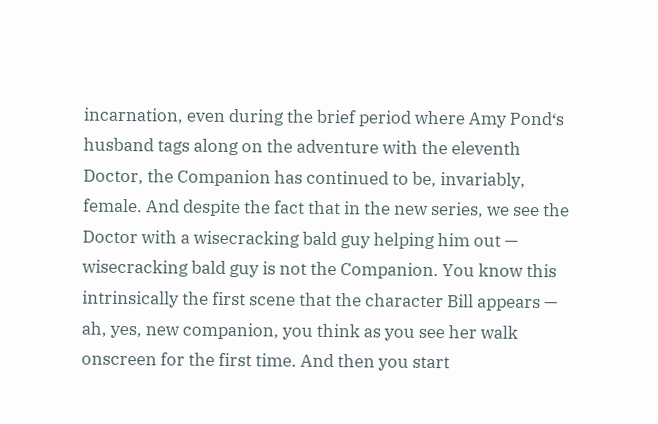incarnation, even during the brief period where Amy Pond‘s husband tags along on the adventure with the eleventh Doctor, the Companion has continued to be, invariably, female. And despite the fact that in the new series, we see the Doctor with a wisecracking bald guy helping him out — wisecracking bald guy is not the Companion. You know this intrinsically the first scene that the character Bill appears — ah, yes, new companion, you think as you see her walk onscreen for the first time. And then you start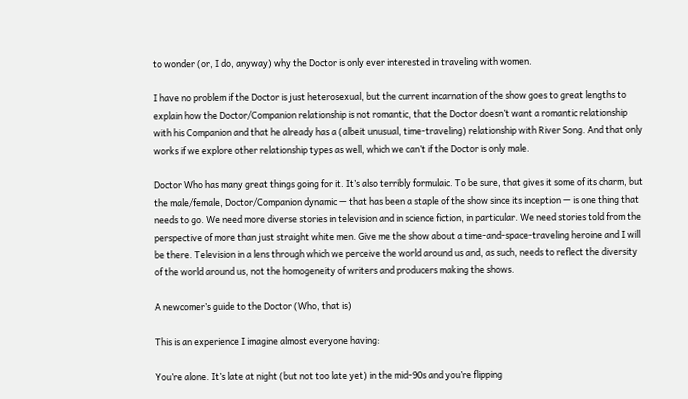to wonder (or, I do, anyway) why the Doctor is only ever interested in traveling with women.

I have no problem if the Doctor is just heterosexual, but the current incarnation of the show goes to great lengths to explain how the Doctor/Companion relationship is not romantic, that the Doctor doesn’t want a romantic relationship with his Companion and that he already has a (albeit unusual, time-traveling) relationship with River Song. And that only works if we explore other relationship types as well, which we can’t if the Doctor is only male.

Doctor Who has many great things going for it. It’s also terribly formulaic. To be sure, that gives it some of its charm, but the male/female, Doctor/Companion dynamic — that has been a staple of the show since its inception — is one thing that needs to go. We need more diverse stories in television and in science fiction, in particular. We need stories told from the perspective of more than just straight white men. Give me the show about a time-and-space-traveling heroine and I will be there. Television in a lens through which we perceive the world around us and, as such, needs to reflect the diversity of the world around us, not the homogeneity of writers and producers making the shows.

A newcomer’s guide to the Doctor (Who, that is)

This is an experience I imagine almost everyone having:

You’re alone. It’s late at night (but not too late yet) in the mid-90s and you’re flipping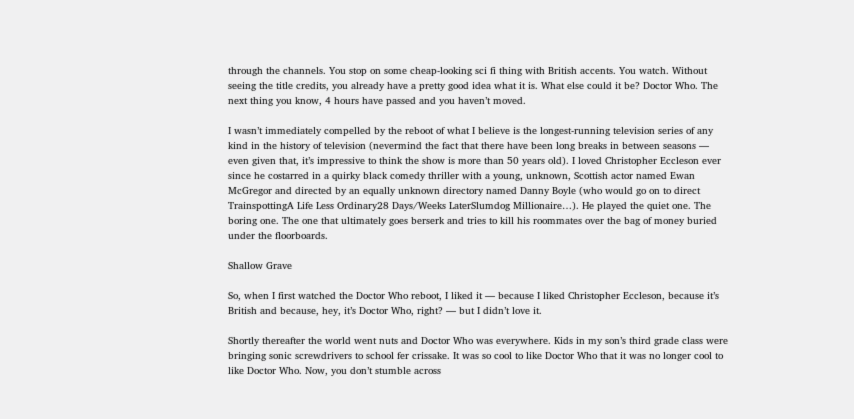through the channels. You stop on some cheap-looking sci fi thing with British accents. You watch. Without seeing the title credits, you already have a pretty good idea what it is. What else could it be? Doctor Who. The next thing you know, 4 hours have passed and you haven’t moved.

I wasn’t immediately compelled by the reboot of what I believe is the longest-running television series of any kind in the history of television (nevermind the fact that there have been long breaks in between seasons — even given that, it’s impressive to think the show is more than 50 years old). I loved Christopher Eccleson ever since he costarred in a quirky black comedy thriller with a young, unknown, Scottish actor named Ewan McGregor and directed by an equally unknown directory named Danny Boyle (who would go on to direct TrainspottingA Life Less Ordinary28 Days/Weeks LaterSlumdog Millionaire…). He played the quiet one. The boring one. The one that ultimately goes berserk and tries to kill his roommates over the bag of money buried under the floorboards.

Shallow Grave

So, when I first watched the Doctor Who reboot, I liked it — because I liked Christopher Eccleson, because it’s British and because, hey, it’s Doctor Who, right? — but I didn’t love it.

Shortly thereafter the world went nuts and Doctor Who was everywhere. Kids in my son’s third grade class were bringing sonic screwdrivers to school fer crissake. It was so cool to like Doctor Who that it was no longer cool to like Doctor Who. Now, you don’t stumble across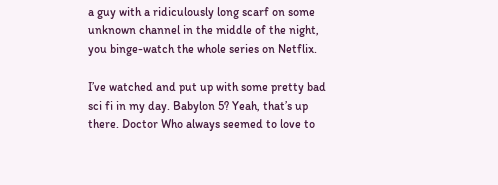a guy with a ridiculously long scarf on some unknown channel in the middle of the night, you binge-watch the whole series on Netflix.

I’ve watched and put up with some pretty bad sci fi in my day. Babylon 5? Yeah, that’s up there. Doctor Who always seemed to love to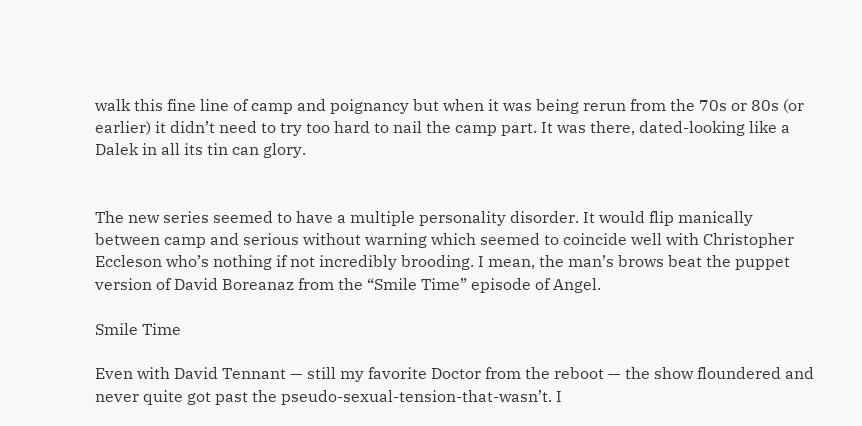walk this fine line of camp and poignancy but when it was being rerun from the 70s or 80s (or earlier) it didn’t need to try too hard to nail the camp part. It was there, dated-looking like a Dalek in all its tin can glory.


The new series seemed to have a multiple personality disorder. It would flip manically between camp and serious without warning which seemed to coincide well with Christopher Eccleson who’s nothing if not incredibly brooding. I mean, the man’s brows beat the puppet version of David Boreanaz from the “Smile Time” episode of Angel.

Smile Time

Even with David Tennant — still my favorite Doctor from the reboot — the show floundered and never quite got past the pseudo-sexual-tension-that-wasn’t. I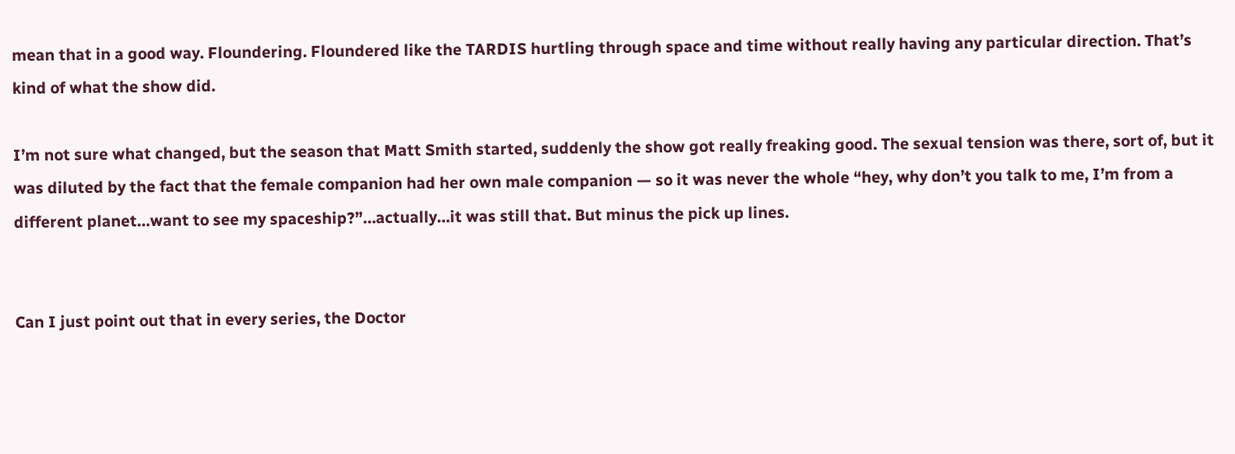mean that in a good way. Floundering. Floundered like the TARDIS hurtling through space and time without really having any particular direction. That’s kind of what the show did.

I’m not sure what changed, but the season that Matt Smith started, suddenly the show got really freaking good. The sexual tension was there, sort of, but it was diluted by the fact that the female companion had her own male companion — so it was never the whole “hey, why don’t you talk to me, I’m from a different planet…want to see my spaceship?”…actually…it was still that. But minus the pick up lines.


Can I just point out that in every series, the Doctor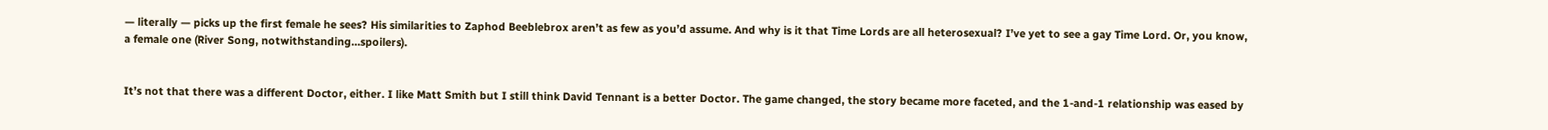— literally — picks up the first female he sees? His similarities to Zaphod Beeblebrox aren’t as few as you’d assume. And why is it that Time Lords are all heterosexual? I’ve yet to see a gay Time Lord. Or, you know, a female one (River Song, notwithstanding…spoilers).


It’s not that there was a different Doctor, either. I like Matt Smith but I still think David Tennant is a better Doctor. The game changed, the story became more faceted, and the 1-and-1 relationship was eased by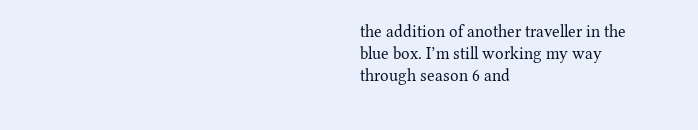the addition of another traveller in the blue box. I’m still working my way through season 6 and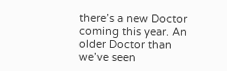there’s a new Doctor coming this year. An older Doctor than we’ve seen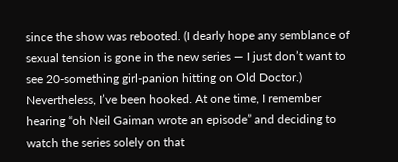since the show was rebooted. (I dearly hope any semblance of sexual tension is gone in the new series — I just don’t want to see 20-something girl-panion hitting on Old Doctor.) Nevertheless, I’ve been hooked. At one time, I remember hearing “oh Neil Gaiman wrote an episode” and deciding to watch the series solely on that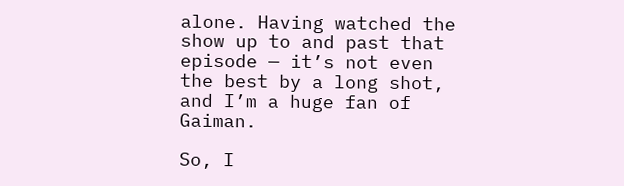alone. Having watched the show up to and past that episode — it’s not even the best by a long shot, and I’m a huge fan of Gaiman.

So, I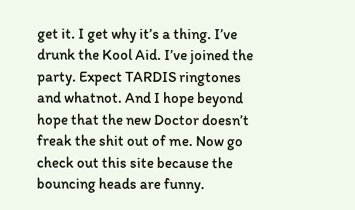get it. I get why it’s a thing. I’ve drunk the Kool Aid. I’ve joined the party. Expect TARDIS ringtones and whatnot. And I hope beyond hope that the new Doctor doesn’t freak the shit out of me. Now go check out this site because the bouncing heads are funny.